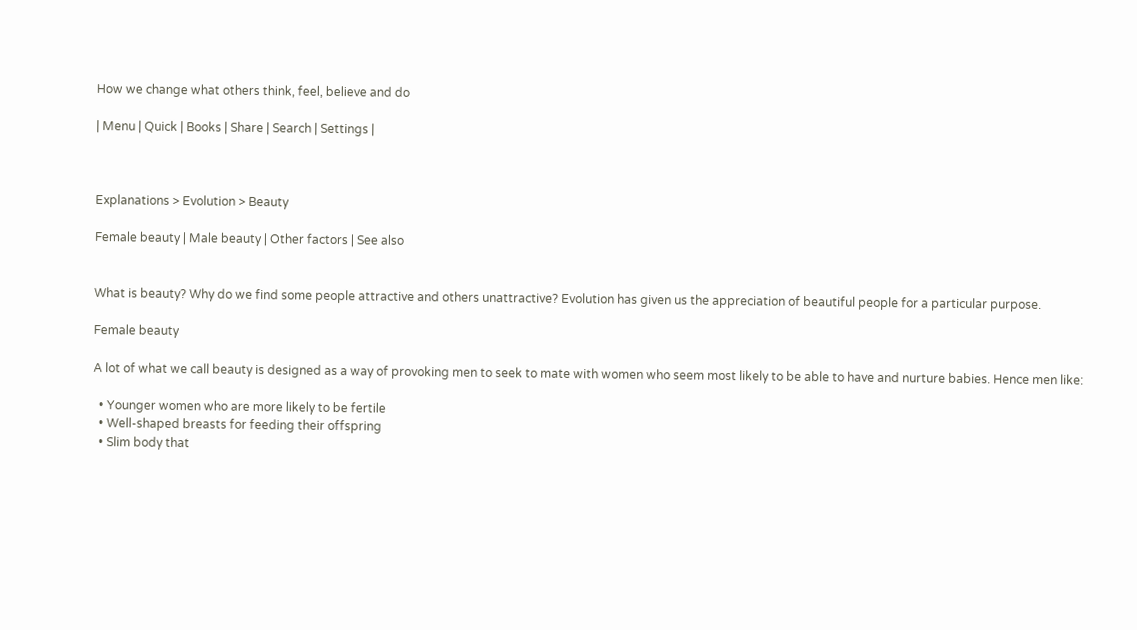How we change what others think, feel, believe and do

| Menu | Quick | Books | Share | Search | Settings |



Explanations > Evolution > Beauty

Female beauty | Male beauty | Other factors | See also


What is beauty? Why do we find some people attractive and others unattractive? Evolution has given us the appreciation of beautiful people for a particular purpose.

Female beauty

A lot of what we call beauty is designed as a way of provoking men to seek to mate with women who seem most likely to be able to have and nurture babies. Hence men like:

  • Younger women who are more likely to be fertile
  • Well-shaped breasts for feeding their offspring
  • Slim body that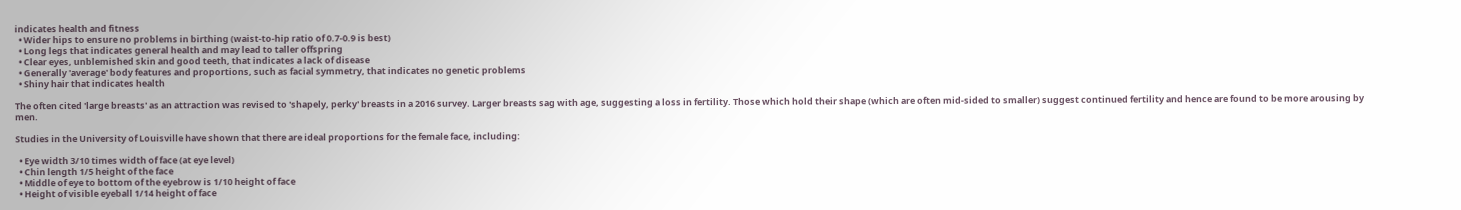indicates health and fitness
  • Wider hips to ensure no problems in birthing (waist-to-hip ratio of 0.7-0.9 is best)
  • Long legs that indicates general health and may lead to taller offspring
  • Clear eyes, unblemished skin and good teeth, that indicates a lack of disease
  • Generally 'average' body features and proportions, such as facial symmetry, that indicates no genetic problems
  • Shiny hair that indicates health

The often cited 'large breasts' as an attraction was revised to 'shapely, perky' breasts in a 2016 survey. Larger breasts sag with age, suggesting a loss in fertility. Those which hold their shape (which are often mid-sided to smaller) suggest continued fertility and hence are found to be more arousing by men.

Studies in the University of Louisville have shown that there are ideal proportions for the female face, including:

  • Eye width 3/10 times width of face (at eye level)
  • Chin length 1/5 height of the face
  • Middle of eye to bottom of the eyebrow is 1/10 height of face
  • Height of visible eyeball 1/14 height of face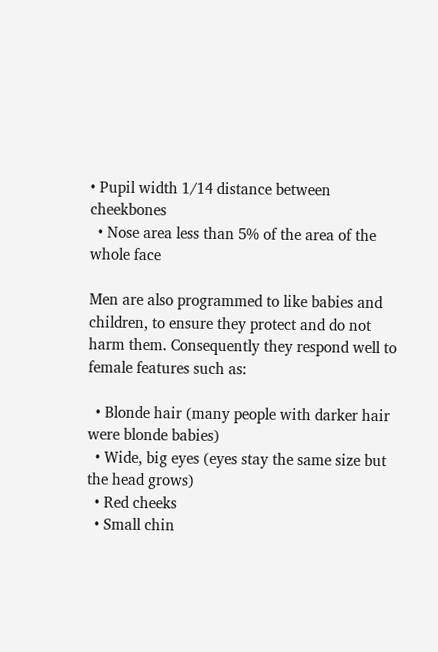• Pupil width 1/14 distance between cheekbones
  • Nose area less than 5% of the area of the whole face

Men are also programmed to like babies and children, to ensure they protect and do not harm them. Consequently they respond well to female features such as:

  • Blonde hair (many people with darker hair were blonde babies)
  • Wide, big eyes (eyes stay the same size but the head grows)
  • Red cheeks
  • Small chin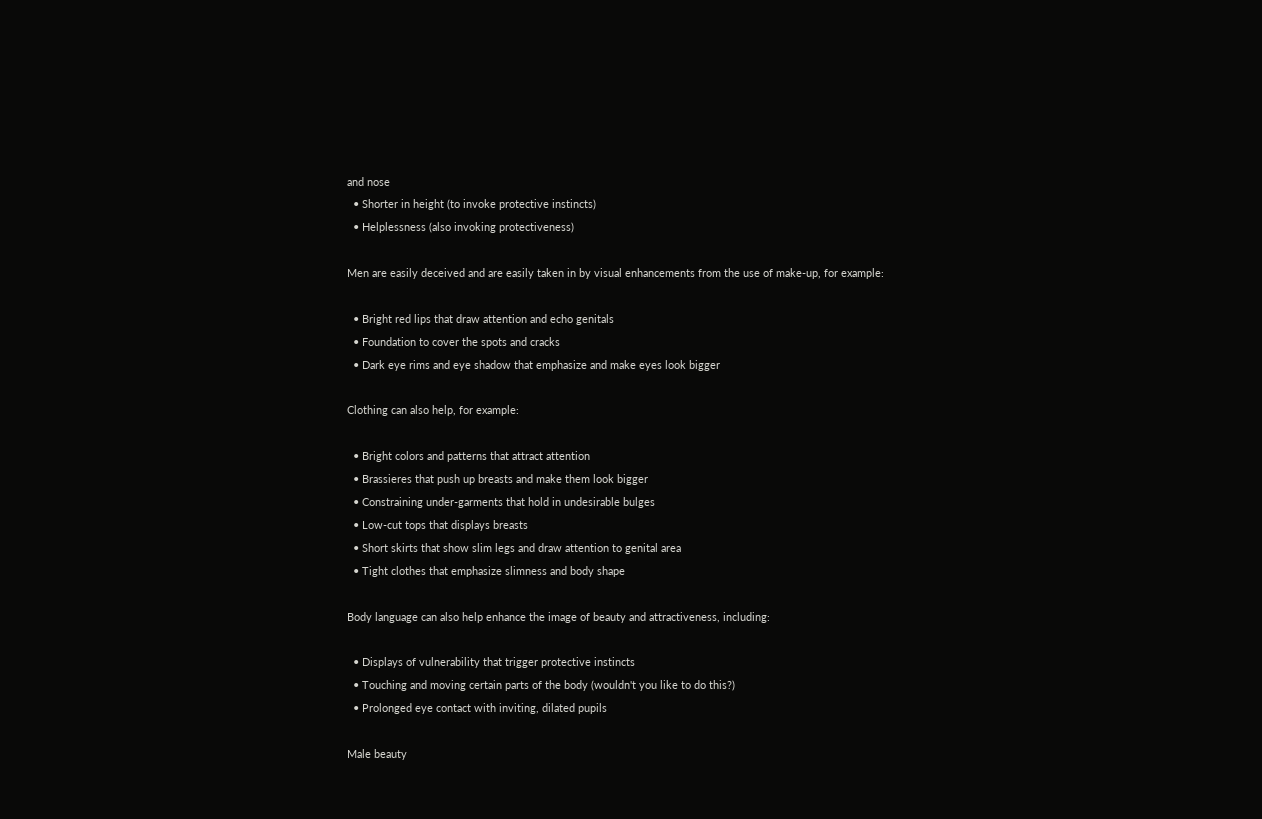and nose
  • Shorter in height (to invoke protective instincts)
  • Helplessness (also invoking protectiveness)

Men are easily deceived and are easily taken in by visual enhancements from the use of make-up, for example:

  • Bright red lips that draw attention and echo genitals
  • Foundation to cover the spots and cracks
  • Dark eye rims and eye shadow that emphasize and make eyes look bigger

Clothing can also help, for example:

  • Bright colors and patterns that attract attention
  • Brassieres that push up breasts and make them look bigger
  • Constraining under-garments that hold in undesirable bulges
  • Low-cut tops that displays breasts
  • Short skirts that show slim legs and draw attention to genital area
  • Tight clothes that emphasize slimness and body shape

Body language can also help enhance the image of beauty and attractiveness, including:

  • Displays of vulnerability that trigger protective instincts
  • Touching and moving certain parts of the body (wouldn't you like to do this?)
  • Prolonged eye contact with inviting, dilated pupils

Male beauty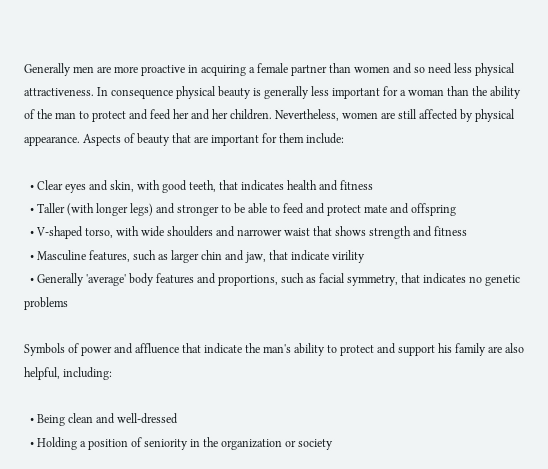Generally men are more proactive in acquiring a female partner than women and so need less physical attractiveness. In consequence physical beauty is generally less important for a woman than the ability of the man to protect and feed her and her children. Nevertheless, women are still affected by physical appearance. Aspects of beauty that are important for them include:

  • Clear eyes and skin, with good teeth, that indicates health and fitness
  • Taller (with longer legs) and stronger to be able to feed and protect mate and offspring
  • V-shaped torso, with wide shoulders and narrower waist that shows strength and fitness
  • Masculine features, such as larger chin and jaw, that indicate virility
  • Generally 'average' body features and proportions, such as facial symmetry, that indicates no genetic problems

Symbols of power and affluence that indicate the man's ability to protect and support his family are also helpful, including:

  • Being clean and well-dressed
  • Holding a position of seniority in the organization or society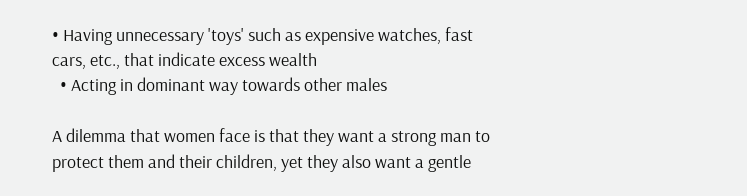• Having unnecessary 'toys' such as expensive watches, fast cars, etc., that indicate excess wealth
  • Acting in dominant way towards other males

A dilemma that women face is that they want a strong man to protect them and their children, yet they also want a gentle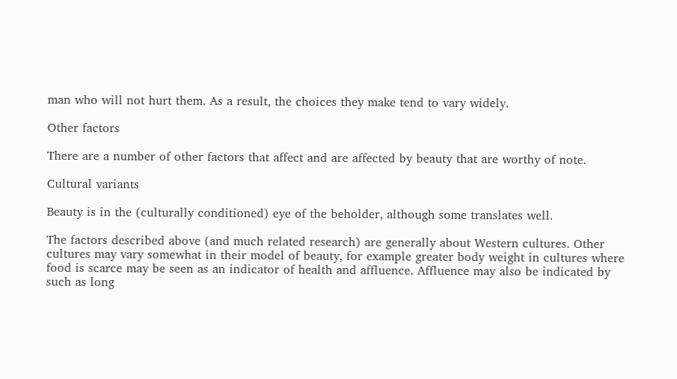man who will not hurt them. As a result, the choices they make tend to vary widely.

Other factors

There are a number of other factors that affect and are affected by beauty that are worthy of note.

Cultural variants

Beauty is in the (culturally conditioned) eye of the beholder, although some translates well.

The factors described above (and much related research) are generally about Western cultures. Other cultures may vary somewhat in their model of beauty, for example greater body weight in cultures where food is scarce may be seen as an indicator of health and affluence. Affluence may also be indicated by such as long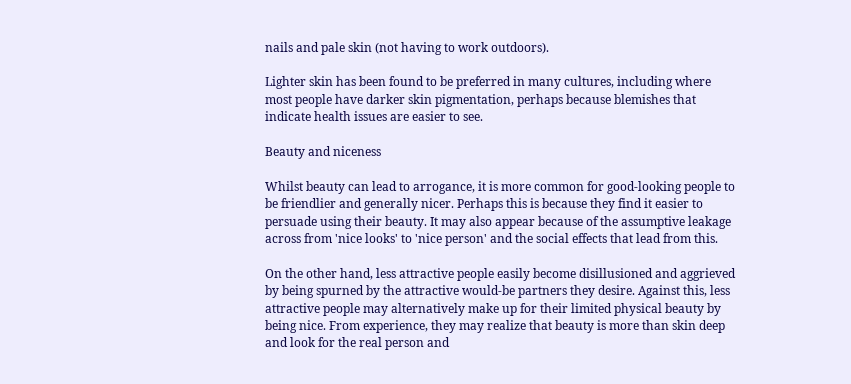nails and pale skin (not having to work outdoors).

Lighter skin has been found to be preferred in many cultures, including where most people have darker skin pigmentation, perhaps because blemishes that indicate health issues are easier to see.

Beauty and niceness

Whilst beauty can lead to arrogance, it is more common for good-looking people to be friendlier and generally nicer. Perhaps this is because they find it easier to persuade using their beauty. It may also appear because of the assumptive leakage across from 'nice looks' to 'nice person' and the social effects that lead from this.

On the other hand, less attractive people easily become disillusioned and aggrieved by being spurned by the attractive would-be partners they desire. Against this, less attractive people may alternatively make up for their limited physical beauty by being nice. From experience, they may realize that beauty is more than skin deep and look for the real person and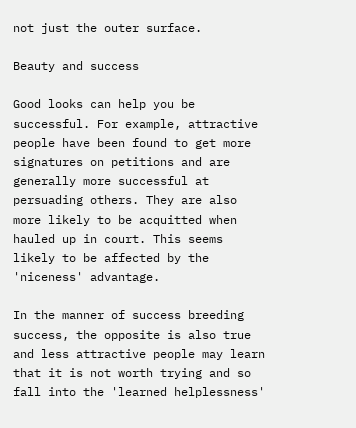not just the outer surface.

Beauty and success

Good looks can help you be successful. For example, attractive people have been found to get more signatures on petitions and are generally more successful at persuading others. They are also more likely to be acquitted when hauled up in court. This seems likely to be affected by the 'niceness' advantage.

In the manner of success breeding success, the opposite is also true and less attractive people may learn that it is not worth trying and so fall into the 'learned helplessness'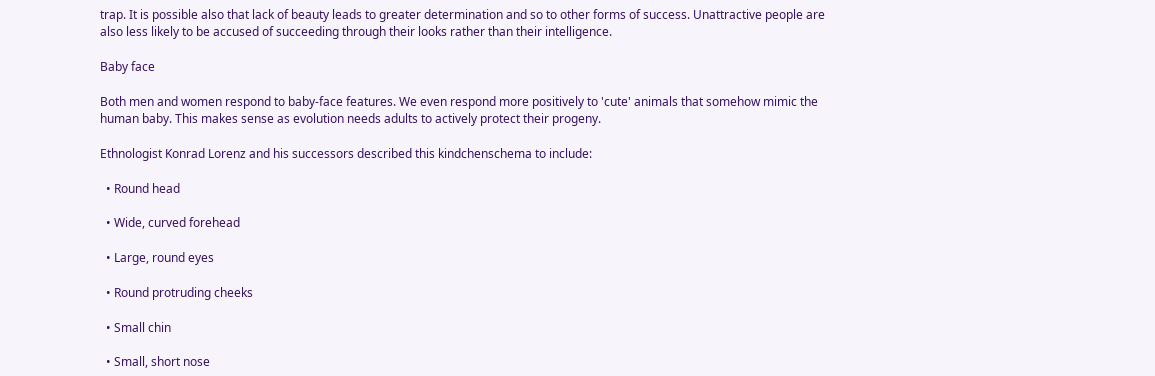trap. It is possible also that lack of beauty leads to greater determination and so to other forms of success. Unattractive people are also less likely to be accused of succeeding through their looks rather than their intelligence.

Baby face

Both men and women respond to baby-face features. We even respond more positively to 'cute' animals that somehow mimic the human baby. This makes sense as evolution needs adults to actively protect their progeny.

Ethnologist Konrad Lorenz and his successors described this kindchenschema to include:

  • Round head

  • Wide, curved forehead

  • Large, round eyes

  • Round protruding cheeks

  • Small chin

  • Small, short nose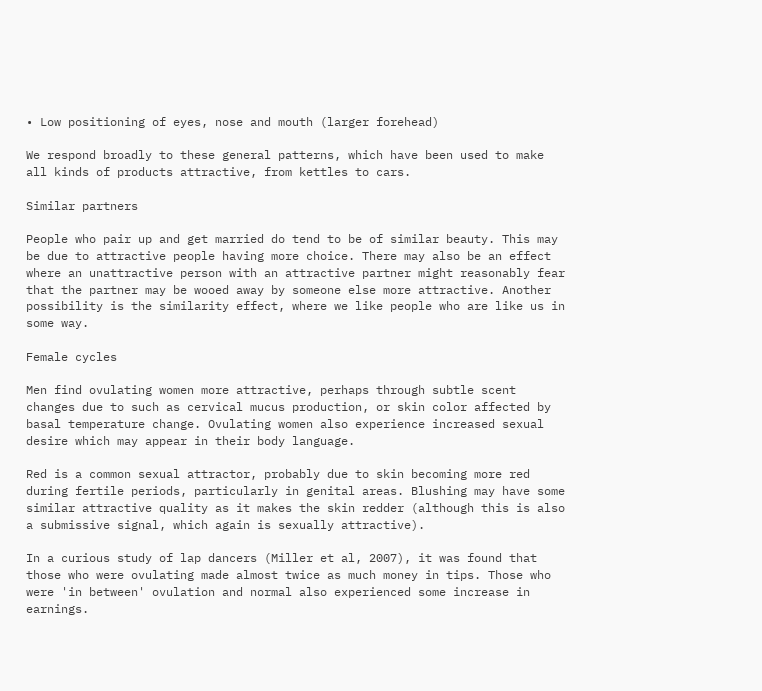• Low positioning of eyes, nose and mouth (larger forehead)

We respond broadly to these general patterns, which have been used to make all kinds of products attractive, from kettles to cars.

Similar partners

People who pair up and get married do tend to be of similar beauty. This may be due to attractive people having more choice. There may also be an effect where an unattractive person with an attractive partner might reasonably fear that the partner may be wooed away by someone else more attractive. Another possibility is the similarity effect, where we like people who are like us in some way.

Female cycles

Men find ovulating women more attractive, perhaps through subtle scent changes due to such as cervical mucus production, or skin color affected by basal temperature change. Ovulating women also experience increased sexual desire which may appear in their body language.

Red is a common sexual attractor, probably due to skin becoming more red during fertile periods, particularly in genital areas. Blushing may have some similar attractive quality as it makes the skin redder (although this is also a submissive signal, which again is sexually attractive).

In a curious study of lap dancers (Miller et al, 2007), it was found that those who were ovulating made almost twice as much money in tips. Those who were 'in between' ovulation and normal also experienced some increase in earnings.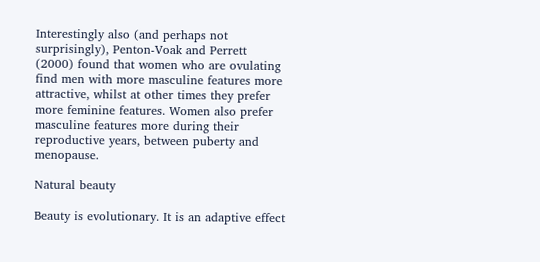Interestingly also (and perhaps not surprisingly), Penton-Voak and Perrett (2000) found that women who are ovulating find men with more masculine features more attractive, whilst at other times they prefer more feminine features. Women also prefer masculine features more during their reproductive years, between puberty and menopause.

Natural beauty

Beauty is evolutionary. It is an adaptive effect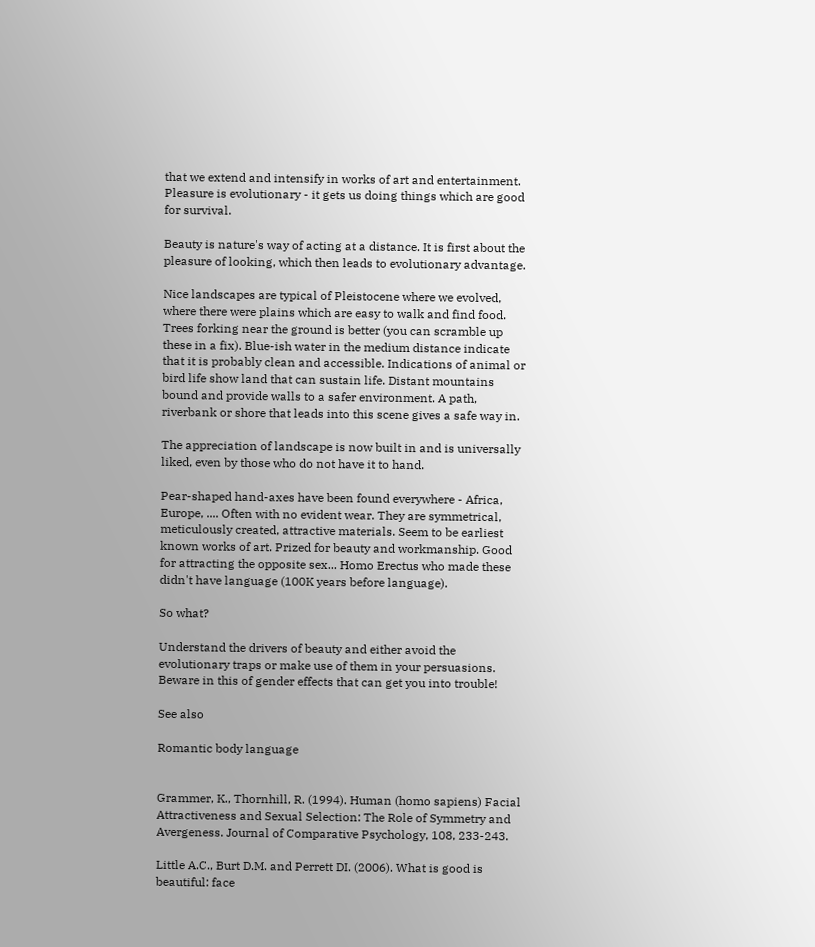that we extend and intensify in works of art and entertainment. Pleasure is evolutionary - it gets us doing things which are good for survival.

Beauty is nature's way of acting at a distance. It is first about the pleasure of looking, which then leads to evolutionary advantage.

Nice landscapes are typical of Pleistocene where we evolved, where there were plains which are easy to walk and find food. Trees forking near the ground is better (you can scramble up these in a fix). Blue-ish water in the medium distance indicate that it is probably clean and accessible. Indications of animal or bird life show land that can sustain life. Distant mountains bound and provide walls to a safer environment. A path, riverbank or shore that leads into this scene gives a safe way in.

The appreciation of landscape is now built in and is universally liked, even by those who do not have it to hand.

Pear-shaped hand-axes have been found everywhere - Africa, Europe, .... Often with no evident wear. They are symmetrical, meticulously created, attractive materials. Seem to be earliest known works of art. Prized for beauty and workmanship. Good for attracting the opposite sex... Homo Erectus who made these didn't have language (100K years before language).

So what?

Understand the drivers of beauty and either avoid the evolutionary traps or make use of them in your persuasions. Beware in this of gender effects that can get you into trouble!

See also

Romantic body language


Grammer, K., Thornhill, R. (1994). Human (homo sapiens) Facial Attractiveness and Sexual Selection: The Role of Symmetry and Avergeness. Journal of Comparative Psychology, 108, 233-243.

Little A.C., Burt D.M. and Perrett DI. (2006). What is good is beautiful: face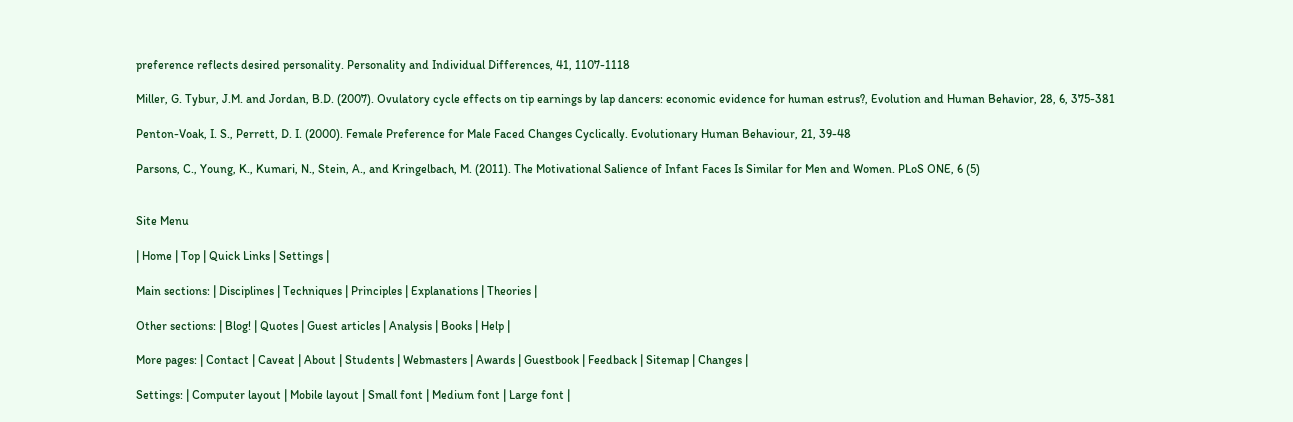preference reflects desired personality. Personality and Individual Differences, 41, 1107-1118

Miller, G. Tybur, J.M. and Jordan, B.D. (2007). Ovulatory cycle effects on tip earnings by lap dancers: economic evidence for human estrus?, Evolution and Human Behavior, 28, 6, 375-381

Penton-Voak, I. S., Perrett, D. I. (2000). Female Preference for Male Faced Changes Cyclically. Evolutionary Human Behaviour, 21, 39-48

Parsons, C., Young, K., Kumari, N., Stein, A., and Kringelbach, M. (2011). The Motivational Salience of Infant Faces Is Similar for Men and Women. PLoS ONE, 6 (5)


Site Menu

| Home | Top | Quick Links | Settings |

Main sections: | Disciplines | Techniques | Principles | Explanations | Theories |

Other sections: | Blog! | Quotes | Guest articles | Analysis | Books | Help |

More pages: | Contact | Caveat | About | Students | Webmasters | Awards | Guestbook | Feedback | Sitemap | Changes |

Settings: | Computer layout | Mobile layout | Small font | Medium font | Large font |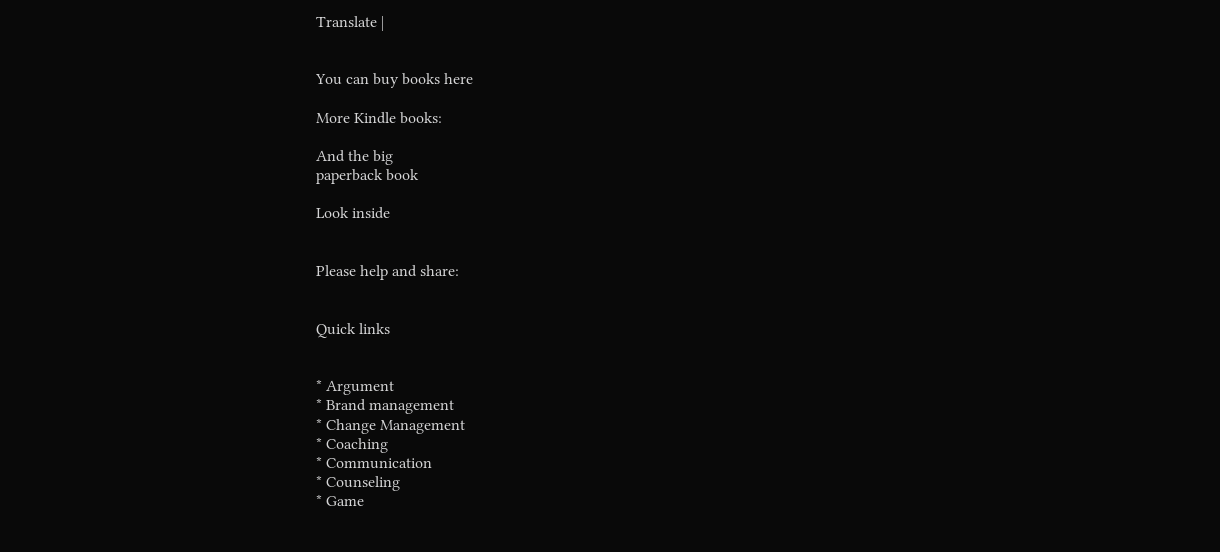Translate |


You can buy books here

More Kindle books:

And the big
paperback book

Look inside


Please help and share:


Quick links


* Argument
* Brand management
* Change Management
* Coaching
* Communication
* Counseling
* Game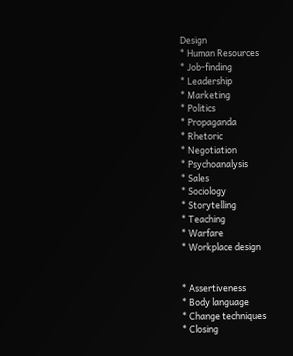Design
* Human Resources
* Job-finding
* Leadership
* Marketing
* Politics
* Propaganda
* Rhetoric
* Negotiation
* Psychoanalysis
* Sales
* Sociology
* Storytelling
* Teaching
* Warfare
* Workplace design


* Assertiveness
* Body language
* Change techniques
* Closing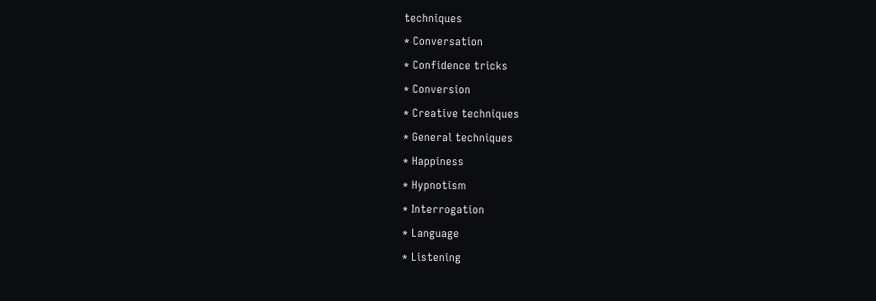techniques
* Conversation
* Confidence tricks
* Conversion
* Creative techniques
* General techniques
* Happiness
* Hypnotism
* Interrogation
* Language
* Listening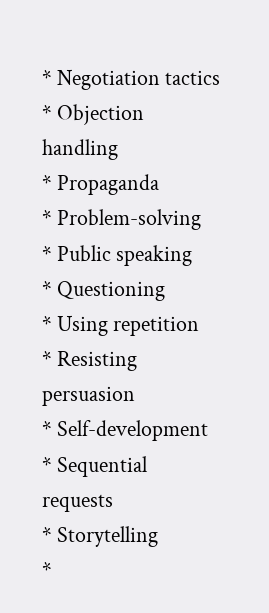* Negotiation tactics
* Objection handling
* Propaganda
* Problem-solving
* Public speaking
* Questioning
* Using repetition
* Resisting persuasion
* Self-development
* Sequential requests
* Storytelling
*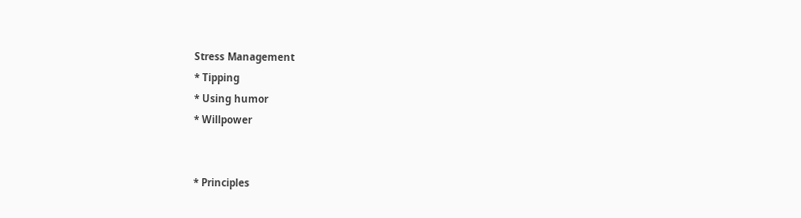Stress Management
* Tipping
* Using humor
* Willpower


* Principles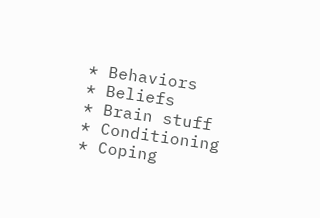* Behaviors
* Beliefs
* Brain stuff
* Conditioning
* Coping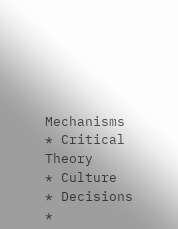Mechanisms
* Critical Theory
* Culture
* Decisions
*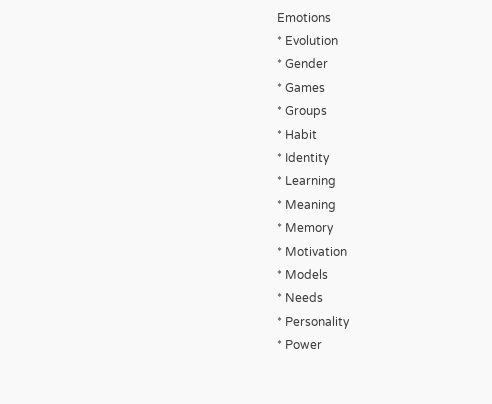Emotions
* Evolution
* Gender
* Games
* Groups
* Habit
* Identity
* Learning
* Meaning
* Memory
* Motivation
* Models
* Needs
* Personality
* Power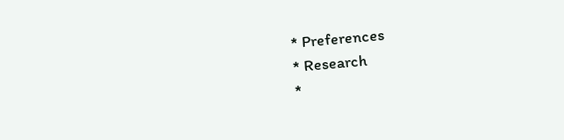* Preferences
* Research
*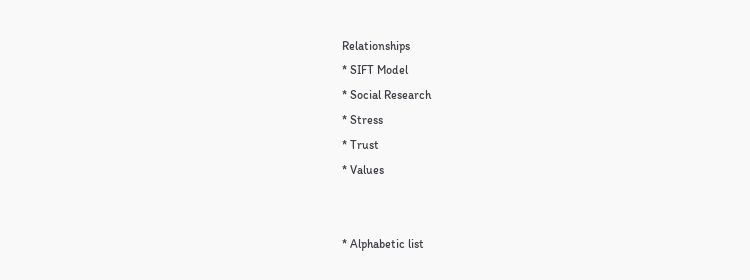Relationships
* SIFT Model
* Social Research
* Stress
* Trust
* Values


* Alphabetic list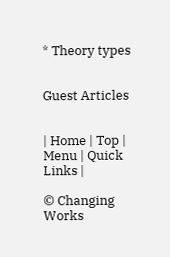* Theory types


Guest Articles


| Home | Top | Menu | Quick Links |

© Changing Works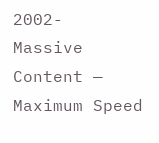2002-
Massive Content — Maximum Speed